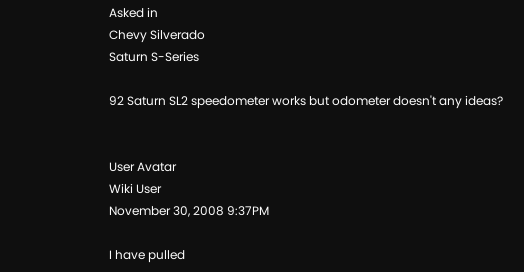Asked in
Chevy Silverado
Saturn S-Series

92 Saturn SL2 speedometer works but odometer doesn't any ideas?


User Avatar
Wiki User
November 30, 2008 9:37PM

I have pulled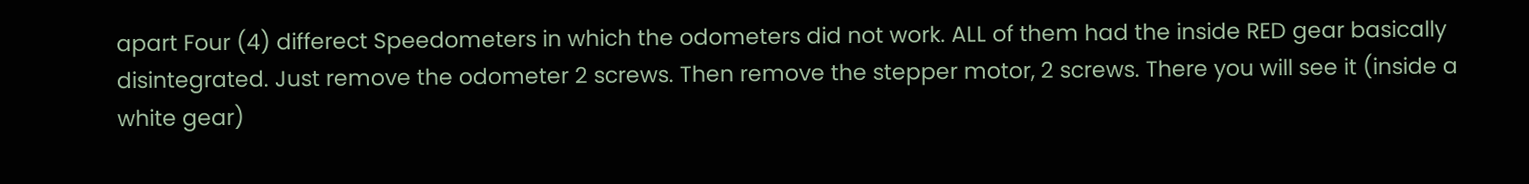apart Four (4) differect Speedometers in which the odometers did not work. ALL of them had the inside RED gear basically disintegrated. Just remove the odometer 2 screws. Then remove the stepper motor, 2 screws. There you will see it (inside a white gear)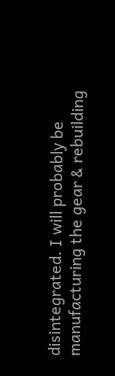disintegrated. I will probably be manufacturing the gear & rebuilding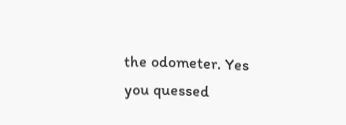the odometer. Yes you quessed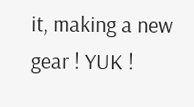it, making a new gear ! YUK !